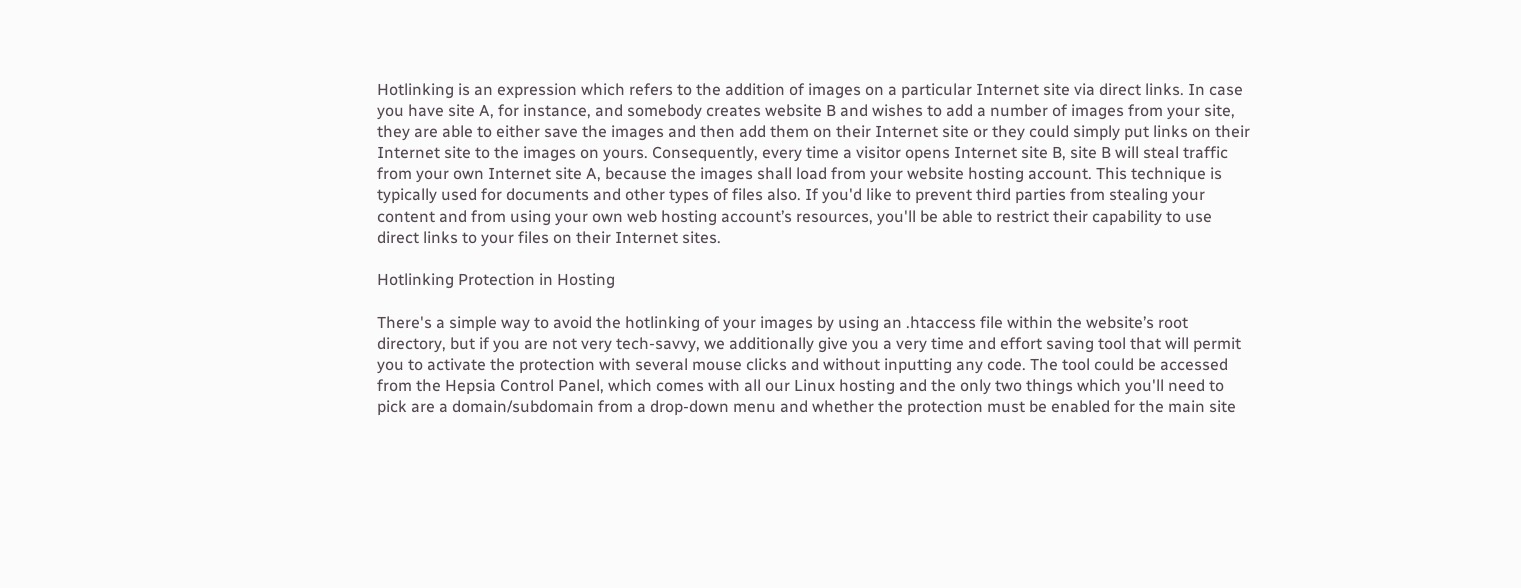Hotlinking is an expression which refers to the addition of images on a particular Internet site via direct links. In case you have site A, for instance, and somebody creates website B and wishes to add a number of images from your site, they are able to either save the images and then add them on their Internet site or they could simply put links on their Internet site to the images on yours. Consequently, every time a visitor opens Internet site B, site B will steal traffic from your own Internet site A, because the images shall load from your website hosting account. This technique is typically used for documents and other types of files also. If you'd like to prevent third parties from stealing your content and from using your own web hosting account’s resources, you'll be able to restrict their capability to use direct links to your files on their Internet sites.

Hotlinking Protection in Hosting

There's a simple way to avoid the hotlinking of your images by using an .htaccess file within the website’s root directory, but if you are not very tech-savvy, we additionally give you a very time and effort saving tool that will permit you to activate the protection with several mouse clicks and without inputting any code. The tool could be accessed from the Hepsia Control Panel, which comes with all our Linux hosting and the only two things which you'll need to pick are a domain/subdomain from a drop-down menu and whether the protection must be enabled for the main site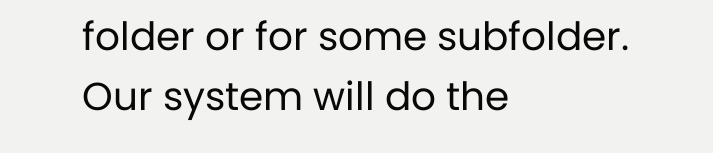folder or for some subfolder. Our system will do the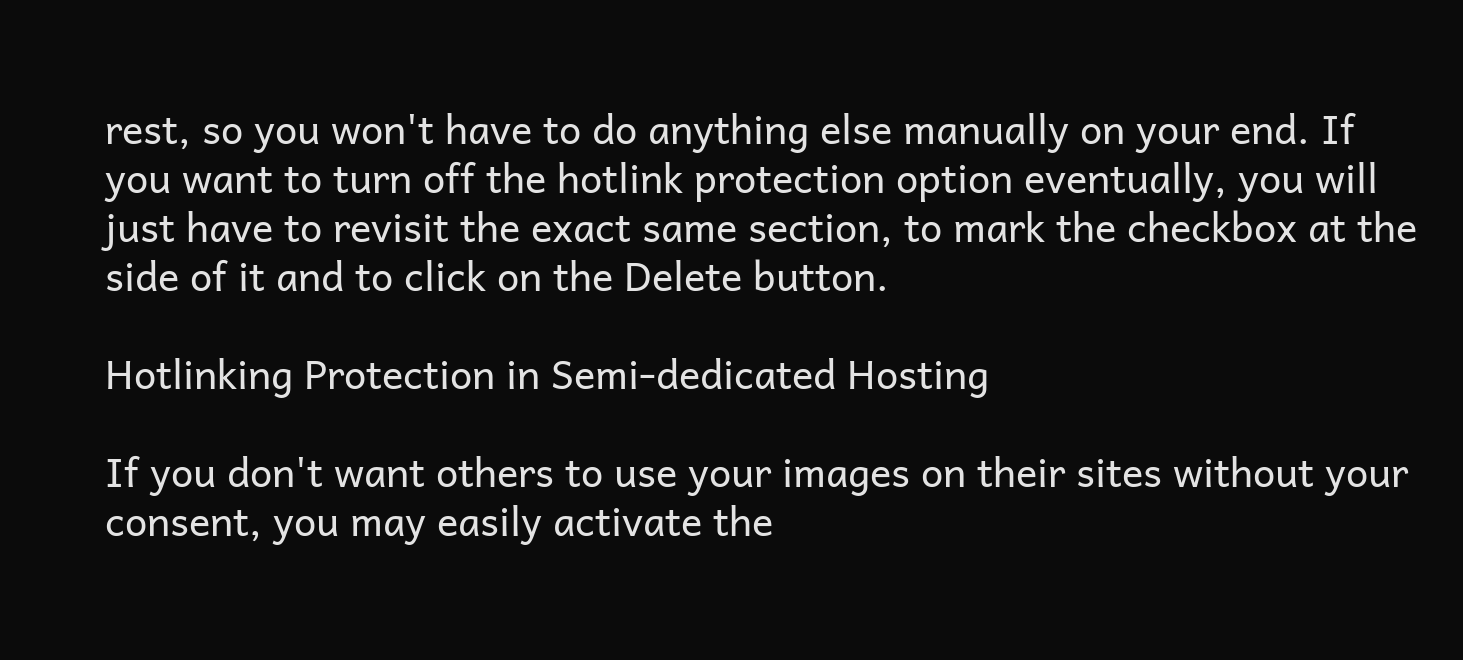rest, so you won't have to do anything else manually on your end. If you want to turn off the hotlink protection option eventually, you will just have to revisit the exact same section, to mark the checkbox at the side of it and to click on the Delete button.

Hotlinking Protection in Semi-dedicated Hosting

If you don't want others to use your images on their sites without your consent, you may easily activate the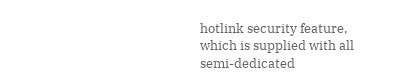hotlink security feature, which is supplied with all semi-dedicated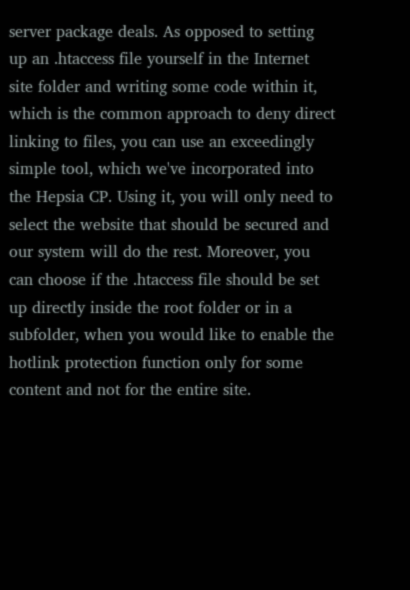server package deals. As opposed to setting up an .htaccess file yourself in the Internet site folder and writing some code within it, which is the common approach to deny direct linking to files, you can use an exceedingly simple tool, which we've incorporated into the Hepsia CP. Using it, you will only need to select the website that should be secured and our system will do the rest. Moreover, you can choose if the .htaccess file should be set up directly inside the root folder or in a subfolder, when you would like to enable the hotlink protection function only for some content and not for the entire site.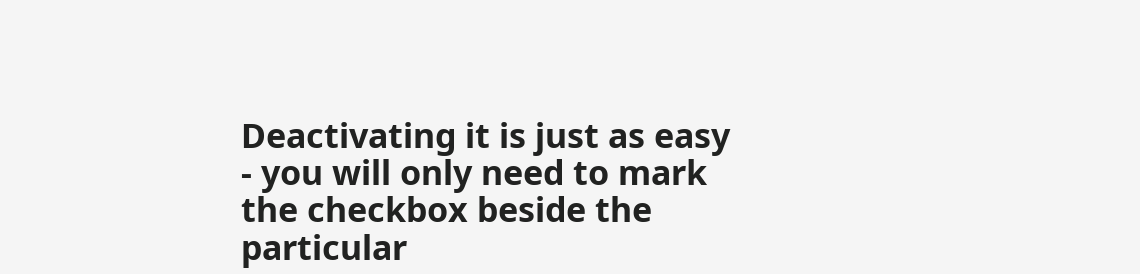Deactivating it is just as easy - you will only need to mark the checkbox beside the particular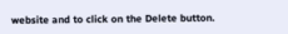website and to click on the Delete button.